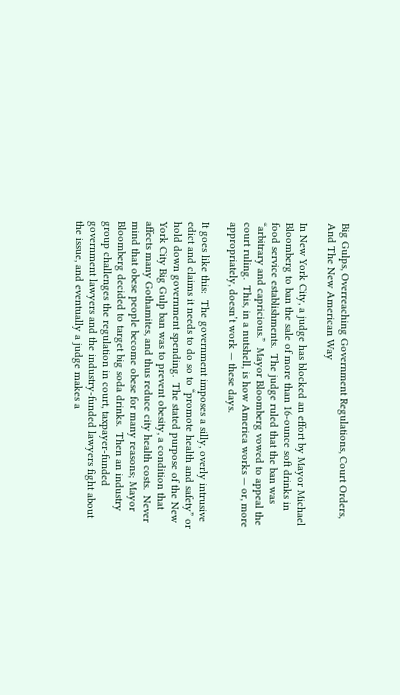Big Gulps, Overreaching Government Regulations, Court Orders, And The New American Way

In New York City, a judge has blocked an effort by Mayor Michael Bloomberg to ban the sale of more than 16-ounce soft drinks in food service establishments.  The judge ruled that the ban was “arbitrary and capricious.”  Mayor Bloomberg vowed to appeal the court ruling.  This, in a nutshell, is how America works — or, more appropriately, doesn’t work — these days.

It goes like this:  The government imposes a silly, overly intrusive edict and claims it needs to do so to “promote health and safety” or hold down government spending.  The stated purpose of the New York City Big Gulp ban was to prevent obesity, a condition that affects many Gothamites, and thus reduce city health costs.  Never mind that obese people become obese for many reasons; Mayor Bloomberg decided to target big soda drinks.  Then an industry group challenges the regulation in court, taxpayer-funded government lawyers and the industry-funded lawyers fight about the issue, and eventually a judge makes a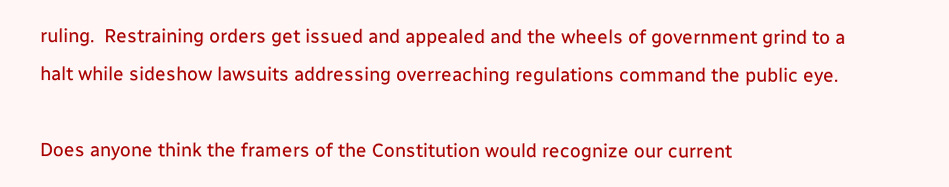ruling.  Restraining orders get issued and appealed and the wheels of government grind to a halt while sideshow lawsuits addressing overreaching regulations command the public eye.

Does anyone think the framers of the Constitution would recognize our current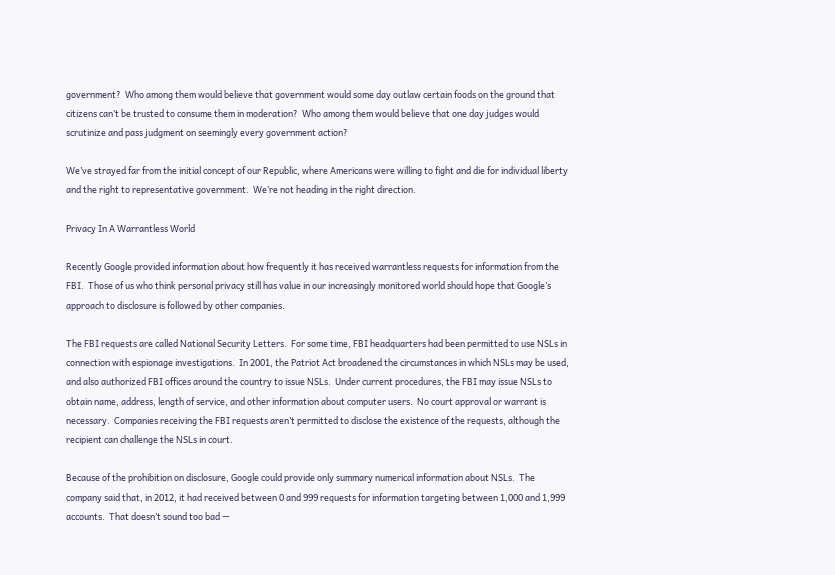government?  Who among them would believe that government would some day outlaw certain foods on the ground that citizens can’t be trusted to consume them in moderation?  Who among them would believe that one day judges would scrutinize and pass judgment on seemingly every government action?

We’ve strayed far from the initial concept of our Republic, where Americans were willing to fight and die for individual liberty and the right to representative government.  We’re not heading in the right direction.

Privacy In A Warrantless World

Recently Google provided information about how frequently it has received warrantless requests for information from the FBI.  Those of us who think personal privacy still has value in our increasingly monitored world should hope that Google’s approach to disclosure is followed by other companies.

The FBI requests are called National Security Letters.  For some time, FBI headquarters had been permitted to use NSLs in connection with espionage investigations.  In 2001, the Patriot Act broadened the circumstances in which NSLs may be used, and also authorized FBI offices around the country to issue NSLs.  Under current procedures, the FBI may issue NSLs to obtain name, address, length of service, and other information about computer users.  No court approval or warrant is necessary.  Companies receiving the FBI requests aren’t permitted to disclose the existence of the requests, although the recipient can challenge the NSLs in court.

Because of the prohibition on disclosure, Google could provide only summary numerical information about NSLs.  The company said that, in 2012, it had received between 0 and 999 requests for information targeting between 1,000 and 1,999 accounts.  That doesn’t sound too bad —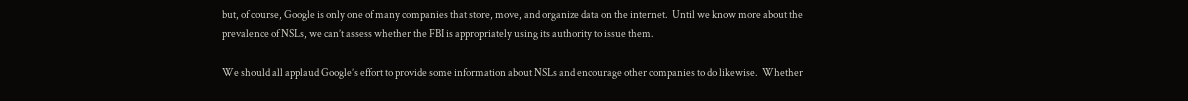but, of course, Google is only one of many companies that store, move, and organize data on the internet.  Until we know more about the prevalence of NSLs, we can’t assess whether the FBI is appropriately using its authority to issue them.

We should all applaud Google’s effort to provide some information about NSLs and encourage other companies to do likewise.  Whether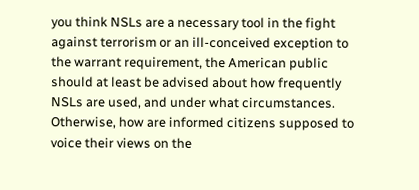you think NSLs are a necessary tool in the fight against terrorism or an ill-conceived exception to the warrant requirement, the American public should at least be advised about how frequently NSLs are used, and under what circumstances.  Otherwise, how are informed citizens supposed to voice their views on the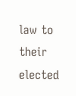law to their elected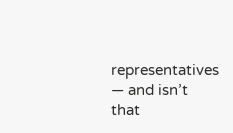representatives — and isn’t that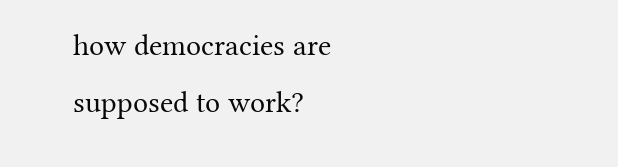how democracies are supposed to work?